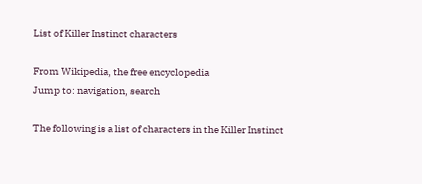List of Killer Instinct characters

From Wikipedia, the free encyclopedia
Jump to: navigation, search

The following is a list of characters in the Killer Instinct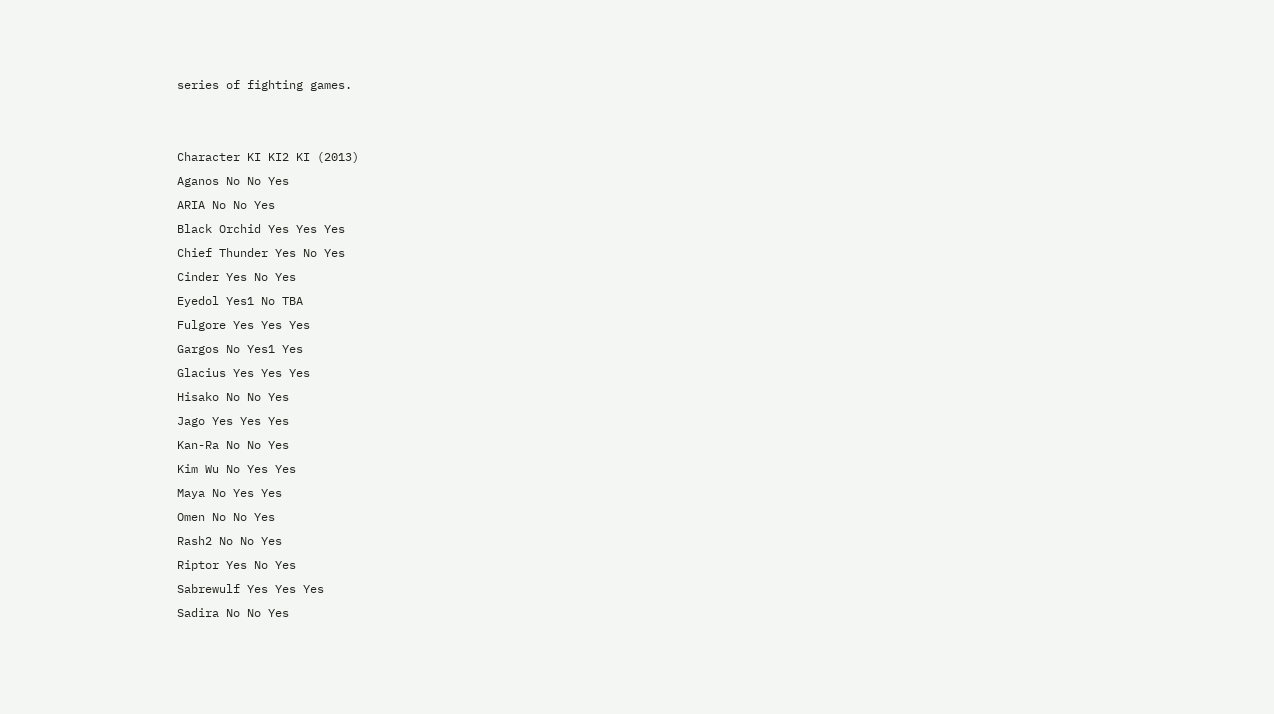series of fighting games.


Character KI KI2 KI (2013)
Aganos No No Yes
ARIA No No Yes
Black Orchid Yes Yes Yes
Chief Thunder Yes No Yes
Cinder Yes No Yes
Eyedol Yes1 No TBA
Fulgore Yes Yes Yes
Gargos No Yes1 Yes
Glacius Yes Yes Yes
Hisako No No Yes
Jago Yes Yes Yes
Kan-Ra No No Yes
Kim Wu No Yes Yes
Maya No Yes Yes
Omen No No Yes
Rash2 No No Yes
Riptor Yes No Yes
Sabrewulf Yes Yes Yes
Sadira No No Yes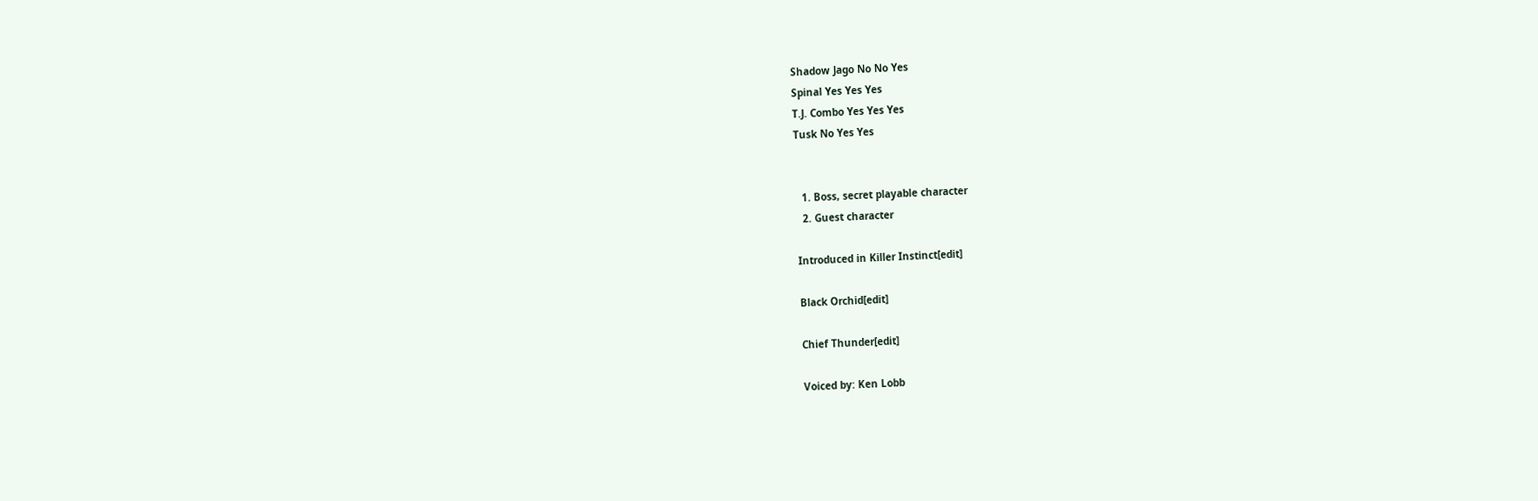Shadow Jago No No Yes
Spinal Yes Yes Yes
T.J. Combo Yes Yes Yes
Tusk No Yes Yes


  1. Boss, secret playable character
  2. Guest character

Introduced in Killer Instinct[edit]

Black Orchid[edit]

Chief Thunder[edit]

Voiced by: Ken Lobb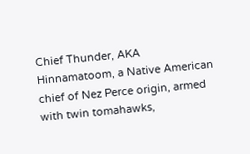Chief Thunder, AKA Hinnamatoom, a Native American chief of Nez Perce origin, armed with twin tomahawks,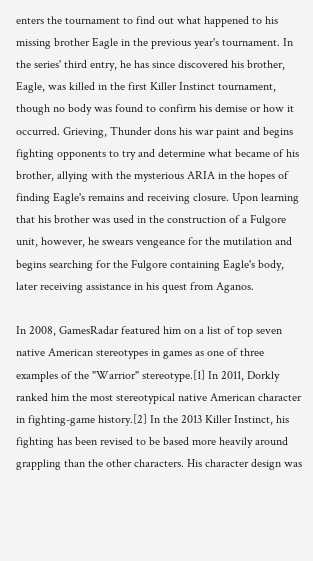enters the tournament to find out what happened to his missing brother Eagle in the previous year's tournament. In the series' third entry, he has since discovered his brother, Eagle, was killed in the first Killer Instinct tournament, though no body was found to confirm his demise or how it occurred. Grieving, Thunder dons his war paint and begins fighting opponents to try and determine what became of his brother, allying with the mysterious ARIA in the hopes of finding Eagle's remains and receiving closure. Upon learning that his brother was used in the construction of a Fulgore unit, however, he swears vengeance for the mutilation and begins searching for the Fulgore containing Eagle's body, later receiving assistance in his quest from Aganos.

In 2008, GamesRadar featured him on a list of top seven native American stereotypes in games as one of three examples of the "Warrior" stereotype.[1] In 2011, Dorkly ranked him the most stereotypical native American character in fighting-game history.[2] In the 2013 Killer Instinct, his fighting has been revised to be based more heavily around grappling than the other characters. His character design was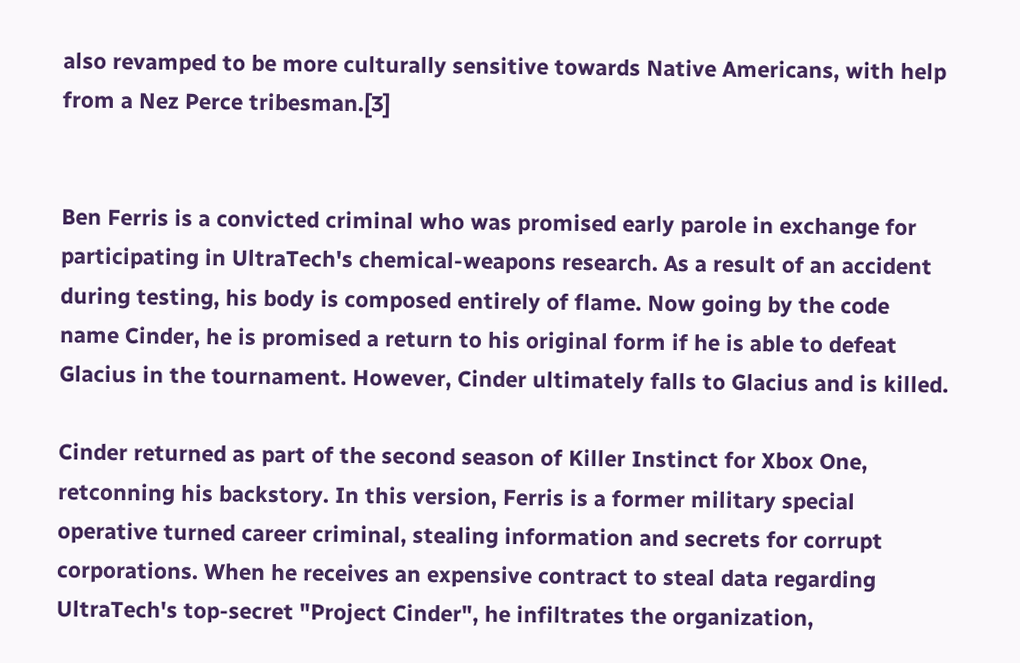also revamped to be more culturally sensitive towards Native Americans, with help from a Nez Perce tribesman.[3]


Ben Ferris is a convicted criminal who was promised early parole in exchange for participating in UltraTech's chemical-weapons research. As a result of an accident during testing, his body is composed entirely of flame. Now going by the code name Cinder, he is promised a return to his original form if he is able to defeat Glacius in the tournament. However, Cinder ultimately falls to Glacius and is killed.

Cinder returned as part of the second season of Killer Instinct for Xbox One, retconning his backstory. In this version, Ferris is a former military special operative turned career criminal, stealing information and secrets for corrupt corporations. When he receives an expensive contract to steal data regarding UltraTech's top-secret "Project Cinder", he infiltrates the organization,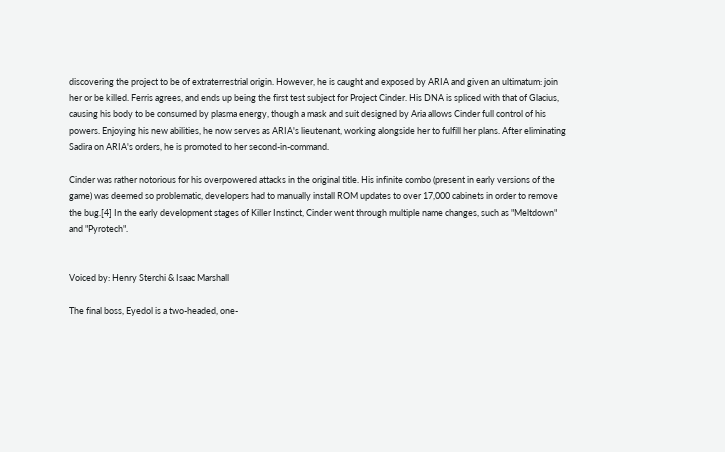discovering the project to be of extraterrestrial origin. However, he is caught and exposed by ARIA and given an ultimatum: join her or be killed. Ferris agrees, and ends up being the first test subject for Project Cinder. His DNA is spliced with that of Glacius, causing his body to be consumed by plasma energy, though a mask and suit designed by Aria allows Cinder full control of his powers. Enjoying his new abilities, he now serves as ARIA's lieutenant, working alongside her to fulfill her plans. After eliminating Sadira on ARIA's orders, he is promoted to her second-in-command.

Cinder was rather notorious for his overpowered attacks in the original title. His infinite combo (present in early versions of the game) was deemed so problematic, developers had to manually install ROM updates to over 17,000 cabinets in order to remove the bug.[4] In the early development stages of Killer Instinct, Cinder went through multiple name changes, such as "Meltdown" and "Pyrotech".


Voiced by: Henry Sterchi & Isaac Marshall

The final boss, Eyedol is a two-headed, one-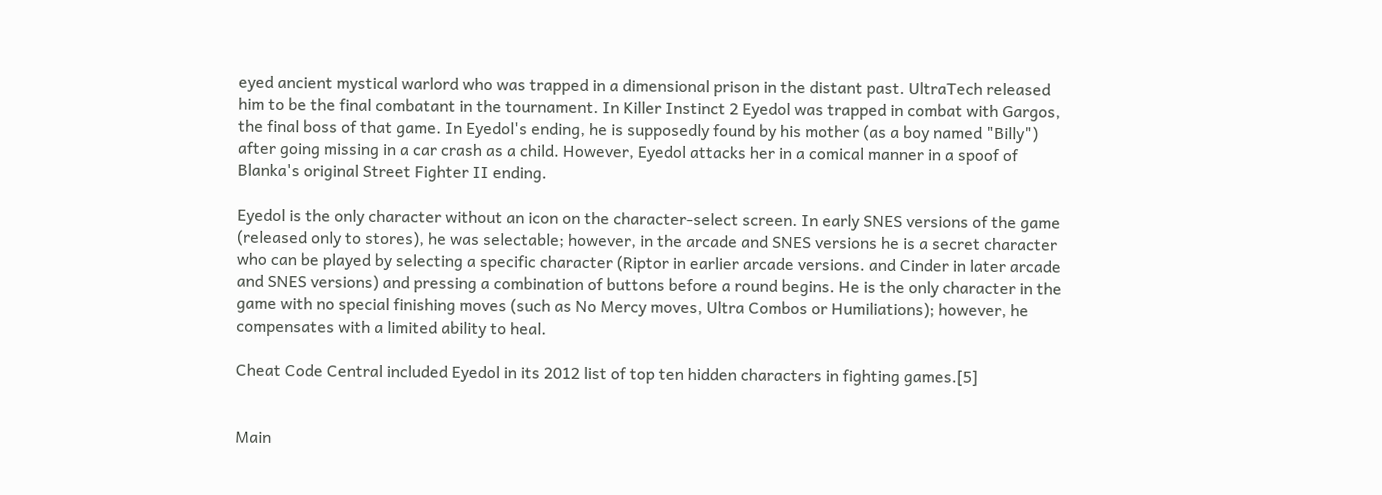eyed ancient mystical warlord who was trapped in a dimensional prison in the distant past. UltraTech released him to be the final combatant in the tournament. In Killer Instinct 2 Eyedol was trapped in combat with Gargos, the final boss of that game. In Eyedol's ending, he is supposedly found by his mother (as a boy named "Billy") after going missing in a car crash as a child. However, Eyedol attacks her in a comical manner in a spoof of Blanka's original Street Fighter II ending.

Eyedol is the only character without an icon on the character-select screen. In early SNES versions of the game (released only to stores), he was selectable; however, in the arcade and SNES versions he is a secret character who can be played by selecting a specific character (Riptor in earlier arcade versions. and Cinder in later arcade and SNES versions) and pressing a combination of buttons before a round begins. He is the only character in the game with no special finishing moves (such as No Mercy moves, Ultra Combos or Humiliations); however, he compensates with a limited ability to heal.

Cheat Code Central included Eyedol in its 2012 list of top ten hidden characters in fighting games.[5]


Main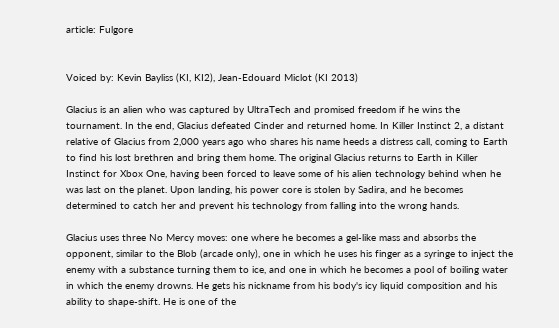article: Fulgore


Voiced by: Kevin Bayliss (KI, KI2), Jean-Edouard Miclot (KI 2013)

Glacius is an alien who was captured by UltraTech and promised freedom if he wins the tournament. In the end, Glacius defeated Cinder and returned home. In Killer Instinct 2, a distant relative of Glacius from 2,000 years ago who shares his name heeds a distress call, coming to Earth to find his lost brethren and bring them home. The original Glacius returns to Earth in Killer Instinct for Xbox One, having been forced to leave some of his alien technology behind when he was last on the planet. Upon landing, his power core is stolen by Sadira, and he becomes determined to catch her and prevent his technology from falling into the wrong hands.

Glacius uses three No Mercy moves: one where he becomes a gel-like mass and absorbs the opponent, similar to the Blob (arcade only), one in which he uses his finger as a syringe to inject the enemy with a substance turning them to ice, and one in which he becomes a pool of boiling water in which the enemy drowns. He gets his nickname from his body's icy liquid composition and his ability to shape-shift. He is one of the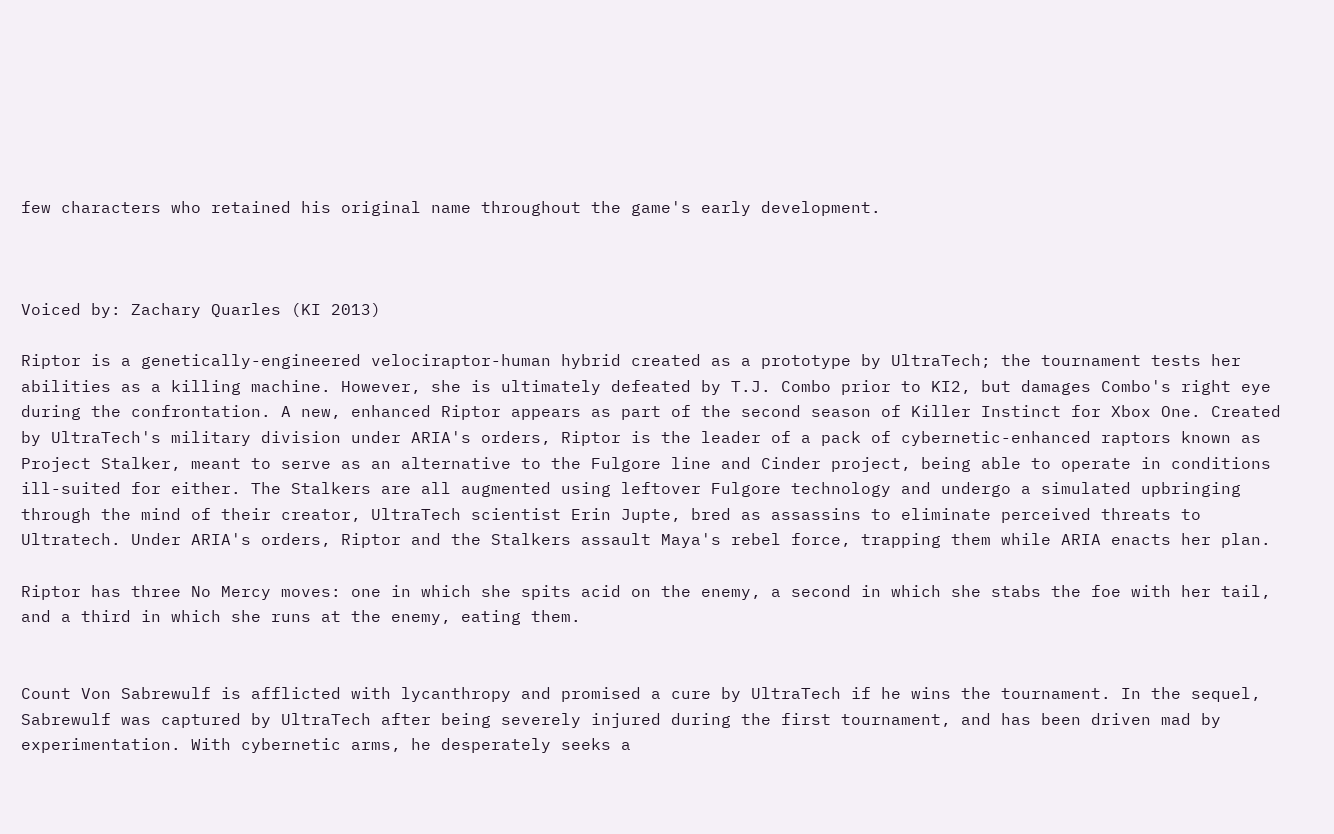few characters who retained his original name throughout the game's early development.



Voiced by: Zachary Quarles (KI 2013)

Riptor is a genetically-engineered velociraptor-human hybrid created as a prototype by UltraTech; the tournament tests her abilities as a killing machine. However, she is ultimately defeated by T.J. Combo prior to KI2, but damages Combo's right eye during the confrontation. A new, enhanced Riptor appears as part of the second season of Killer Instinct for Xbox One. Created by UltraTech's military division under ARIA's orders, Riptor is the leader of a pack of cybernetic-enhanced raptors known as Project Stalker, meant to serve as an alternative to the Fulgore line and Cinder project, being able to operate in conditions ill-suited for either. The Stalkers are all augmented using leftover Fulgore technology and undergo a simulated upbringing through the mind of their creator, UltraTech scientist Erin Jupte, bred as assassins to eliminate perceived threats to Ultratech. Under ARIA's orders, Riptor and the Stalkers assault Maya's rebel force, trapping them while ARIA enacts her plan.

Riptor has three No Mercy moves: one in which she spits acid on the enemy, a second in which she stabs the foe with her tail, and a third in which she runs at the enemy, eating them.


Count Von Sabrewulf is afflicted with lycanthropy and promised a cure by UltraTech if he wins the tournament. In the sequel, Sabrewulf was captured by UltraTech after being severely injured during the first tournament, and has been driven mad by experimentation. With cybernetic arms, he desperately seeks a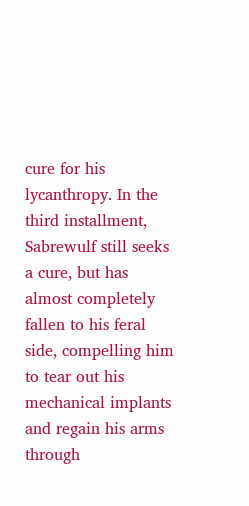cure for his lycanthropy. In the third installment, Sabrewulf still seeks a cure, but has almost completely fallen to his feral side, compelling him to tear out his mechanical implants and regain his arms through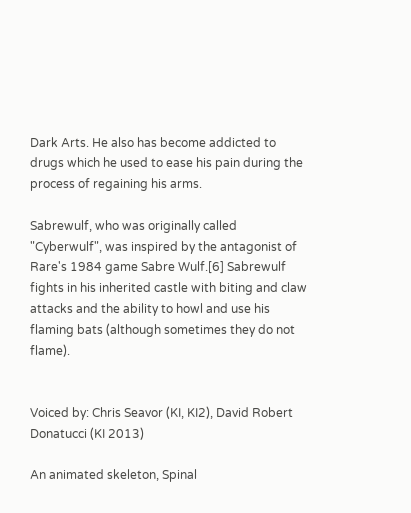Dark Arts. He also has become addicted to drugs which he used to ease his pain during the process of regaining his arms.

Sabrewulf, who was originally called "Cyberwulf", was inspired by the antagonist of Rare's 1984 game Sabre Wulf.[6] Sabrewulf fights in his inherited castle with biting and claw attacks and the ability to howl and use his flaming bats (although sometimes they do not flame).


Voiced by: Chris Seavor (KI, KI2), David Robert Donatucci (KI 2013)

An animated skeleton, Spinal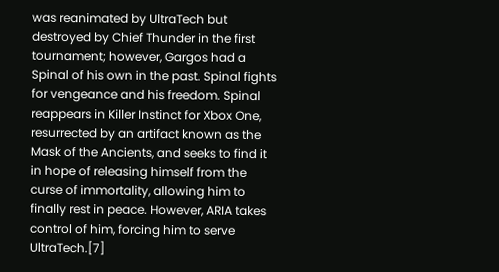was reanimated by UltraTech but destroyed by Chief Thunder in the first tournament; however, Gargos had a Spinal of his own in the past. Spinal fights for vengeance and his freedom. Spinal reappears in Killer Instinct for Xbox One, resurrected by an artifact known as the Mask of the Ancients, and seeks to find it in hope of releasing himself from the curse of immortality, allowing him to finally rest in peace. However, ARIA takes control of him, forcing him to serve UltraTech.[7]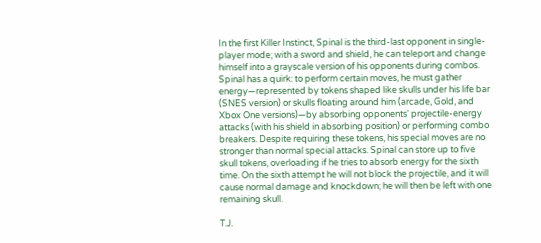In the first Killer Instinct, Spinal is the third-last opponent in single-player mode; with a sword and shield, he can teleport and change himself into a grayscale version of his opponents during combos. Spinal has a quirk: to perform certain moves, he must gather energy—represented by tokens shaped like skulls under his life bar (SNES version) or skulls floating around him (arcade, Gold, and Xbox One versions)—by absorbing opponents' projectile-energy attacks (with his shield in absorbing position) or performing combo breakers. Despite requiring these tokens, his special moves are no stronger than normal special attacks. Spinal can store up to five skull tokens, overloading if he tries to absorb energy for the sixth time. On the sixth attempt he will not block the projectile, and it will cause normal damage and knockdown; he will then be left with one remaining skull.

T.J.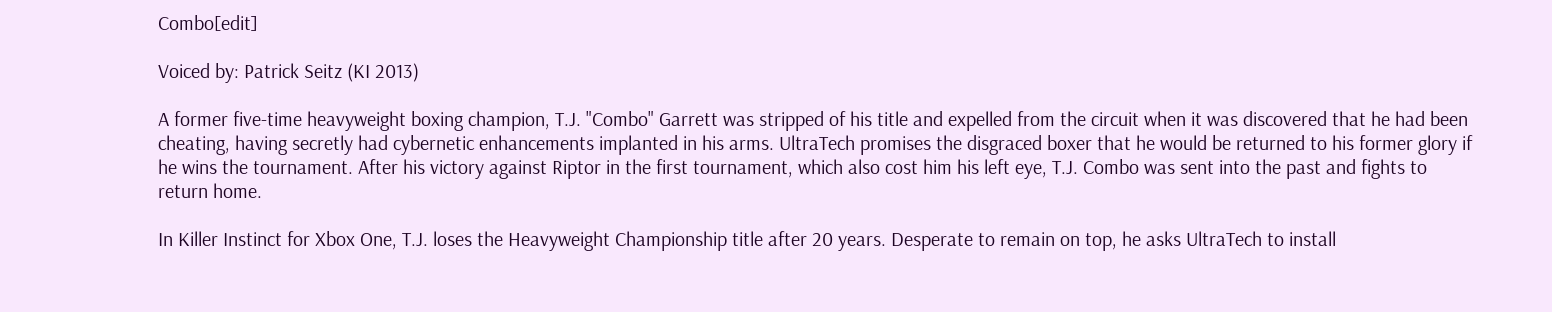Combo[edit]

Voiced by: Patrick Seitz (KI 2013)

A former five-time heavyweight boxing champion, T.J. "Combo" Garrett was stripped of his title and expelled from the circuit when it was discovered that he had been cheating, having secretly had cybernetic enhancements implanted in his arms. UltraTech promises the disgraced boxer that he would be returned to his former glory if he wins the tournament. After his victory against Riptor in the first tournament, which also cost him his left eye, T.J. Combo was sent into the past and fights to return home.

In Killer Instinct for Xbox One, T.J. loses the Heavyweight Championship title after 20 years. Desperate to remain on top, he asks UltraTech to install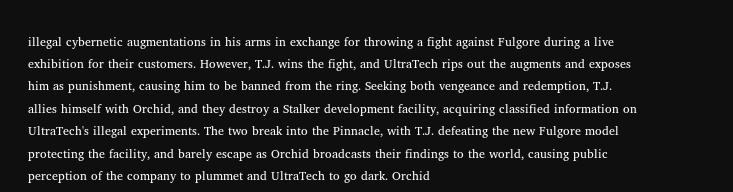illegal cybernetic augmentations in his arms in exchange for throwing a fight against Fulgore during a live exhibition for their customers. However, T.J. wins the fight, and UltraTech rips out the augments and exposes him as punishment, causing him to be banned from the ring. Seeking both vengeance and redemption, T.J. allies himself with Orchid, and they destroy a Stalker development facility, acquiring classified information on UltraTech's illegal experiments. The two break into the Pinnacle, with T.J. defeating the new Fulgore model protecting the facility, and barely escape as Orchid broadcasts their findings to the world, causing public perception of the company to plummet and UltraTech to go dark. Orchid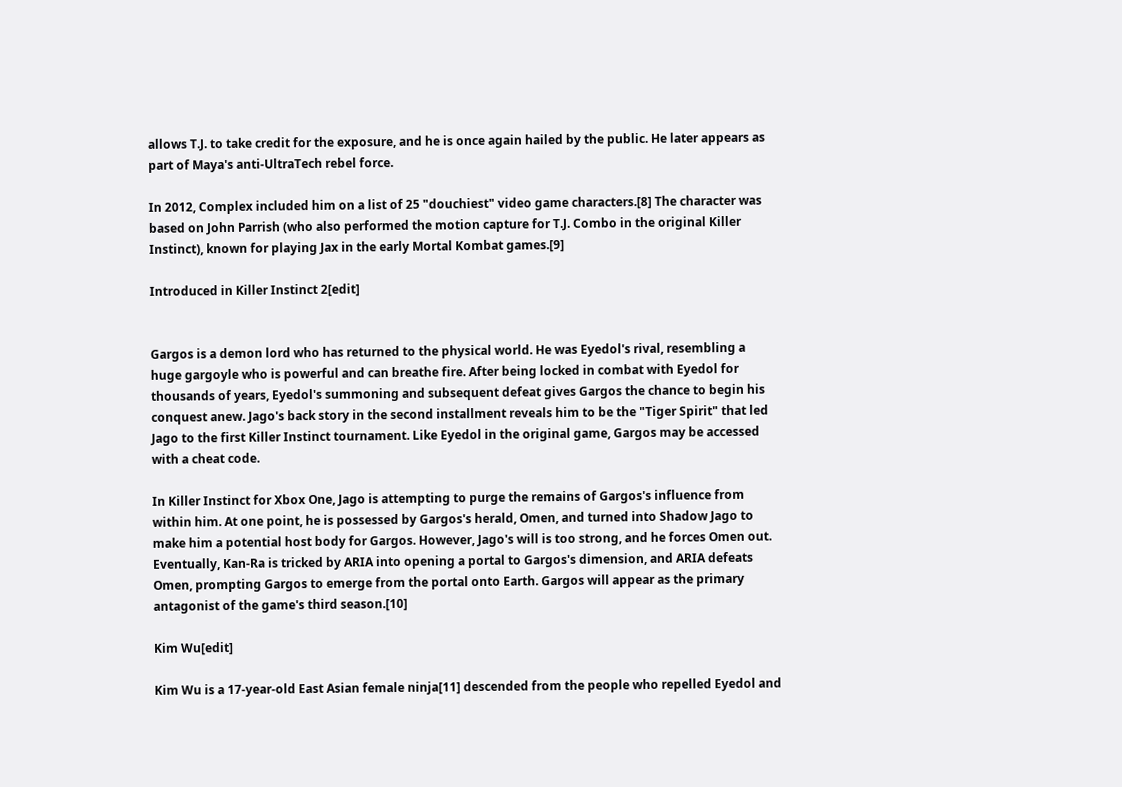allows T.J. to take credit for the exposure, and he is once again hailed by the public. He later appears as part of Maya's anti-UltraTech rebel force.

In 2012, Complex included him on a list of 25 "douchiest" video game characters.[8] The character was based on John Parrish (who also performed the motion capture for T.J. Combo in the original Killer Instinct), known for playing Jax in the early Mortal Kombat games.[9]

Introduced in Killer Instinct 2[edit]


Gargos is a demon lord who has returned to the physical world. He was Eyedol's rival, resembling a huge gargoyle who is powerful and can breathe fire. After being locked in combat with Eyedol for thousands of years, Eyedol's summoning and subsequent defeat gives Gargos the chance to begin his conquest anew. Jago's back story in the second installment reveals him to be the "Tiger Spirit" that led Jago to the first Killer Instinct tournament. Like Eyedol in the original game, Gargos may be accessed with a cheat code.

In Killer Instinct for Xbox One, Jago is attempting to purge the remains of Gargos's influence from within him. At one point, he is possessed by Gargos's herald, Omen, and turned into Shadow Jago to make him a potential host body for Gargos. However, Jago's will is too strong, and he forces Omen out. Eventually, Kan-Ra is tricked by ARIA into opening a portal to Gargos's dimension, and ARIA defeats Omen, prompting Gargos to emerge from the portal onto Earth. Gargos will appear as the primary antagonist of the game's third season.[10]

Kim Wu[edit]

Kim Wu is a 17-year-old East Asian female ninja[11] descended from the people who repelled Eyedol and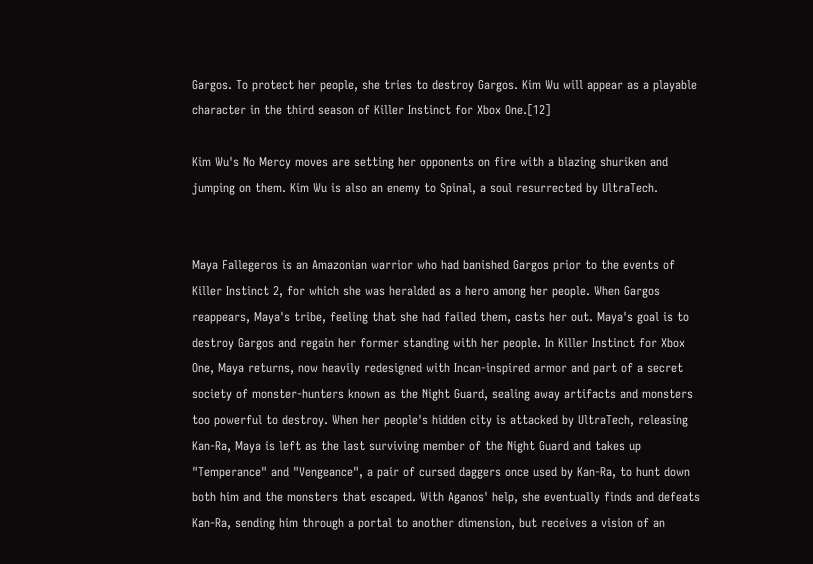Gargos. To protect her people, she tries to destroy Gargos. Kim Wu will appear as a playable character in the third season of Killer Instinct for Xbox One.[12]

Kim Wu's No Mercy moves are setting her opponents on fire with a blazing shuriken and jumping on them. Kim Wu is also an enemy to Spinal, a soul resurrected by UltraTech.


Maya Fallegeros is an Amazonian warrior who had banished Gargos prior to the events of Killer Instinct 2, for which she was heralded as a hero among her people. When Gargos reappears, Maya's tribe, feeling that she had failed them, casts her out. Maya's goal is to destroy Gargos and regain her former standing with her people. In Killer Instinct for Xbox One, Maya returns, now heavily redesigned with Incan-inspired armor and part of a secret society of monster-hunters known as the Night Guard, sealing away artifacts and monsters too powerful to destroy. When her people's hidden city is attacked by UltraTech, releasing Kan-Ra, Maya is left as the last surviving member of the Night Guard and takes up "Temperance" and "Vengeance", a pair of cursed daggers once used by Kan-Ra, to hunt down both him and the monsters that escaped. With Aganos' help, she eventually finds and defeats Kan-Ra, sending him through a portal to another dimension, but receives a vision of an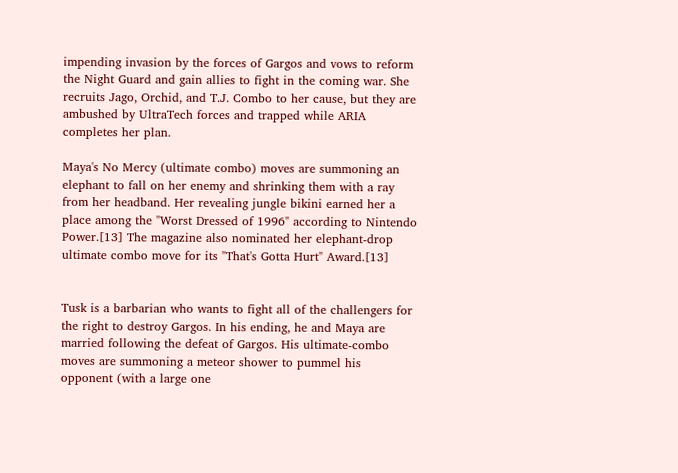impending invasion by the forces of Gargos and vows to reform the Night Guard and gain allies to fight in the coming war. She recruits Jago, Orchid, and T.J. Combo to her cause, but they are ambushed by UltraTech forces and trapped while ARIA completes her plan.

Maya's No Mercy (ultimate combo) moves are summoning an elephant to fall on her enemy and shrinking them with a ray from her headband. Her revealing jungle bikini earned her a place among the "Worst Dressed of 1996" according to Nintendo Power.[13] The magazine also nominated her elephant-drop ultimate combo move for its "That's Gotta Hurt" Award.[13]


Tusk is a barbarian who wants to fight all of the challengers for the right to destroy Gargos. In his ending, he and Maya are married following the defeat of Gargos. His ultimate-combo moves are summoning a meteor shower to pummel his opponent (with a large one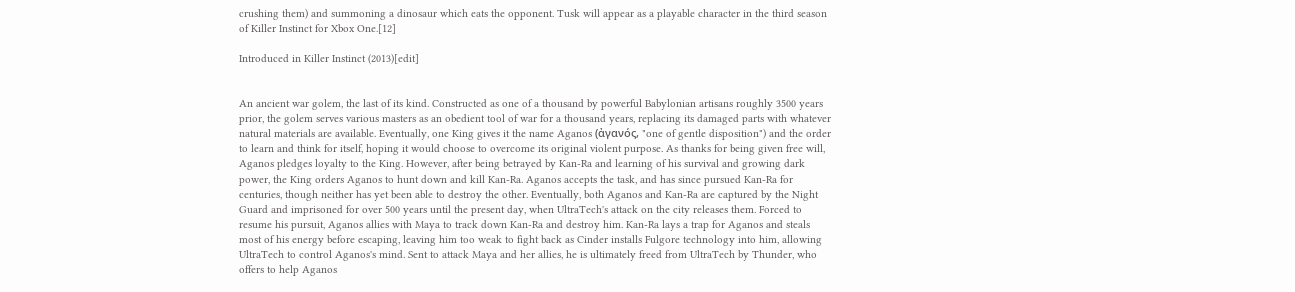crushing them) and summoning a dinosaur which eats the opponent. Tusk will appear as a playable character in the third season of Killer Instinct for Xbox One.[12]

Introduced in Killer Instinct (2013)[edit]


An ancient war golem, the last of its kind. Constructed as one of a thousand by powerful Babylonian artisans roughly 3500 years prior, the golem serves various masters as an obedient tool of war for a thousand years, replacing its damaged parts with whatever natural materials are available. Eventually, one King gives it the name Aganos (ἀγανός, "one of gentle disposition") and the order to learn and think for itself, hoping it would choose to overcome its original violent purpose. As thanks for being given free will, Aganos pledges loyalty to the King. However, after being betrayed by Kan-Ra and learning of his survival and growing dark power, the King orders Aganos to hunt down and kill Kan-Ra. Aganos accepts the task, and has since pursued Kan-Ra for centuries, though neither has yet been able to destroy the other. Eventually, both Aganos and Kan-Ra are captured by the Night Guard and imprisoned for over 500 years until the present day, when UltraTech's attack on the city releases them. Forced to resume his pursuit, Aganos allies with Maya to track down Kan-Ra and destroy him. Kan-Ra lays a trap for Aganos and steals most of his energy before escaping, leaving him too weak to fight back as Cinder installs Fulgore technology into him, allowing UltraTech to control Aganos's mind. Sent to attack Maya and her allies, he is ultimately freed from UltraTech by Thunder, who offers to help Aganos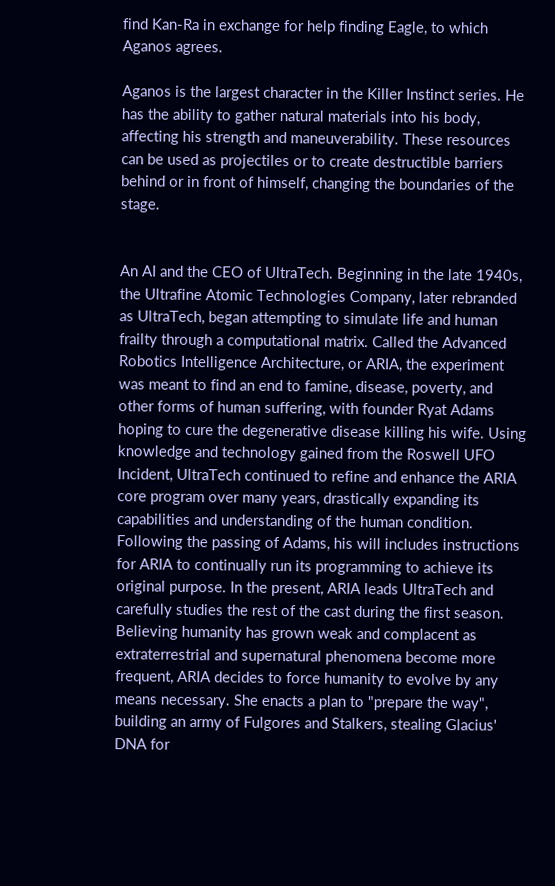find Kan-Ra in exchange for help finding Eagle, to which Aganos agrees.

Aganos is the largest character in the Killer Instinct series. He has the ability to gather natural materials into his body, affecting his strength and maneuverability. These resources can be used as projectiles or to create destructible barriers behind or in front of himself, changing the boundaries of the stage.


An AI and the CEO of UltraTech. Beginning in the late 1940s, the Ultrafine Atomic Technologies Company, later rebranded as UltraTech, began attempting to simulate life and human frailty through a computational matrix. Called the Advanced Robotics Intelligence Architecture, or ARIA, the experiment was meant to find an end to famine, disease, poverty, and other forms of human suffering, with founder Ryat Adams hoping to cure the degenerative disease killing his wife. Using knowledge and technology gained from the Roswell UFO Incident, UltraTech continued to refine and enhance the ARIA core program over many years, drastically expanding its capabilities and understanding of the human condition. Following the passing of Adams, his will includes instructions for ARIA to continually run its programming to achieve its original purpose. In the present, ARIA leads UltraTech and carefully studies the rest of the cast during the first season. Believing humanity has grown weak and complacent as extraterrestrial and supernatural phenomena become more frequent, ARIA decides to force humanity to evolve by any means necessary. She enacts a plan to "prepare the way", building an army of Fulgores and Stalkers, stealing Glacius' DNA for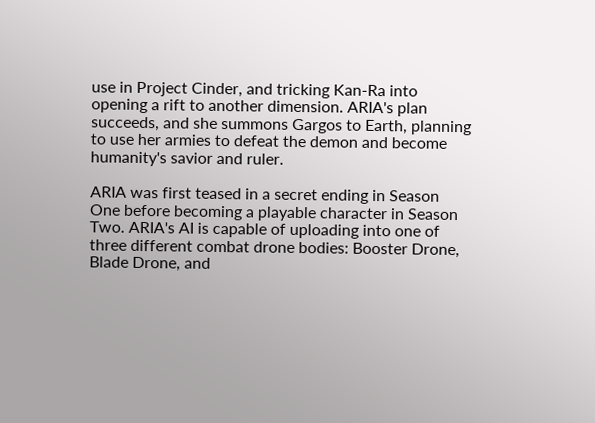use in Project Cinder, and tricking Kan-Ra into opening a rift to another dimension. ARIA's plan succeeds, and she summons Gargos to Earth, planning to use her armies to defeat the demon and become humanity's savior and ruler.

ARIA was first teased in a secret ending in Season One before becoming a playable character in Season Two. ARIA's AI is capable of uploading into one of three different combat drone bodies: Booster Drone, Blade Drone, and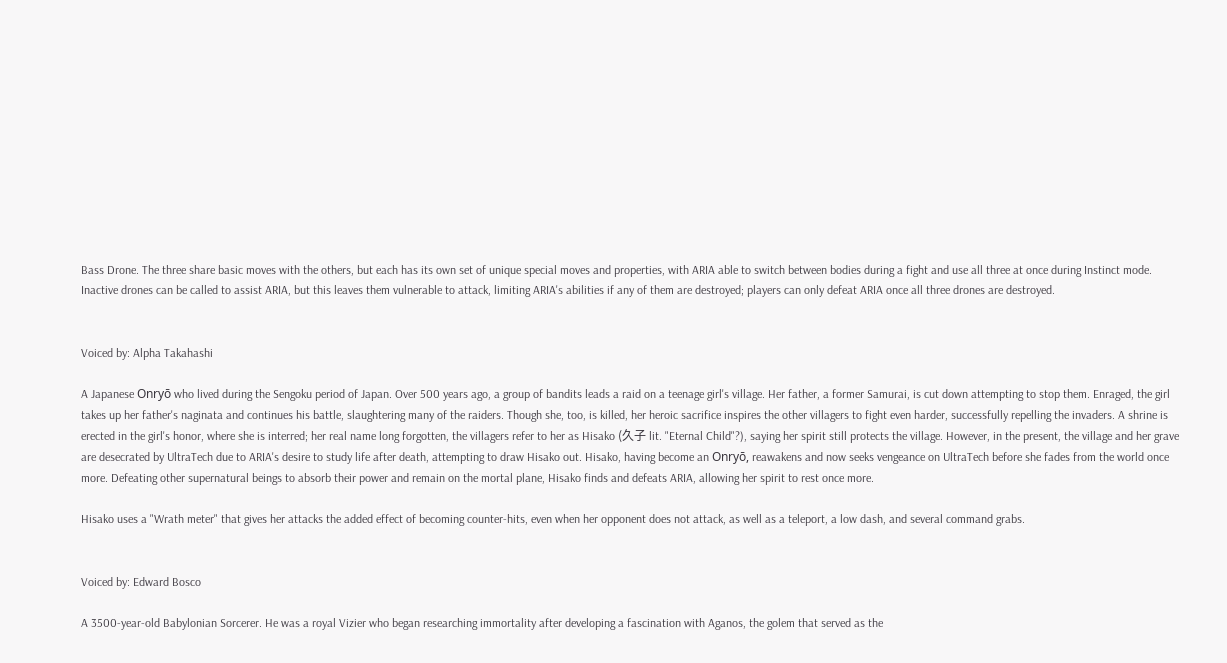Bass Drone. The three share basic moves with the others, but each has its own set of unique special moves and properties, with ARIA able to switch between bodies during a fight and use all three at once during Instinct mode. Inactive drones can be called to assist ARIA, but this leaves them vulnerable to attack, limiting ARIA's abilities if any of them are destroyed; players can only defeat ARIA once all three drones are destroyed.


Voiced by: Alpha Takahashi

A Japanese Onryō who lived during the Sengoku period of Japan. Over 500 years ago, a group of bandits leads a raid on a teenage girl's village. Her father, a former Samurai, is cut down attempting to stop them. Enraged, the girl takes up her father's naginata and continues his battle, slaughtering many of the raiders. Though she, too, is killed, her heroic sacrifice inspires the other villagers to fight even harder, successfully repelling the invaders. A shrine is erected in the girl's honor, where she is interred; her real name long forgotten, the villagers refer to her as Hisako (久子 lit. "Eternal Child"?), saying her spirit still protects the village. However, in the present, the village and her grave are desecrated by UltraTech due to ARIA's desire to study life after death, attempting to draw Hisako out. Hisako, having become an Onryō, reawakens and now seeks vengeance on UltraTech before she fades from the world once more. Defeating other supernatural beings to absorb their power and remain on the mortal plane, Hisako finds and defeats ARIA, allowing her spirit to rest once more.

Hisako uses a "Wrath meter" that gives her attacks the added effect of becoming counter-hits, even when her opponent does not attack, as well as a teleport, a low dash, and several command grabs.


Voiced by: Edward Bosco

A 3500-year-old Babylonian Sorcerer. He was a royal Vizier who began researching immortality after developing a fascination with Aganos, the golem that served as the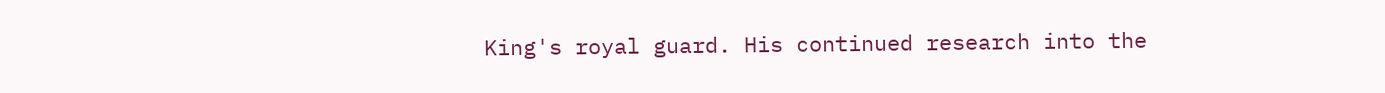King's royal guard. His continued research into the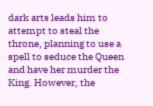dark arts leads him to attempt to steal the throne, planning to use a spell to seduce the Queen and have her murder the King. However, the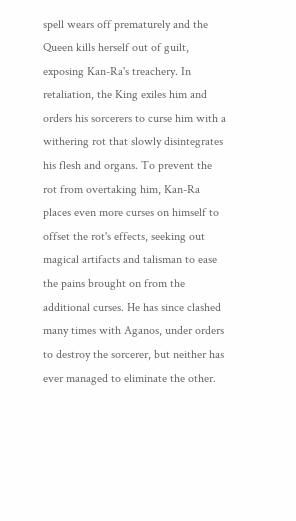spell wears off prematurely and the Queen kills herself out of guilt, exposing Kan-Ra's treachery. In retaliation, the King exiles him and orders his sorcerers to curse him with a withering rot that slowly disintegrates his flesh and organs. To prevent the rot from overtaking him, Kan-Ra places even more curses on himself to offset the rot's effects, seeking out magical artifacts and talisman to ease the pains brought on from the additional curses. He has since clashed many times with Aganos, under orders to destroy the sorcerer, but neither has ever managed to eliminate the other.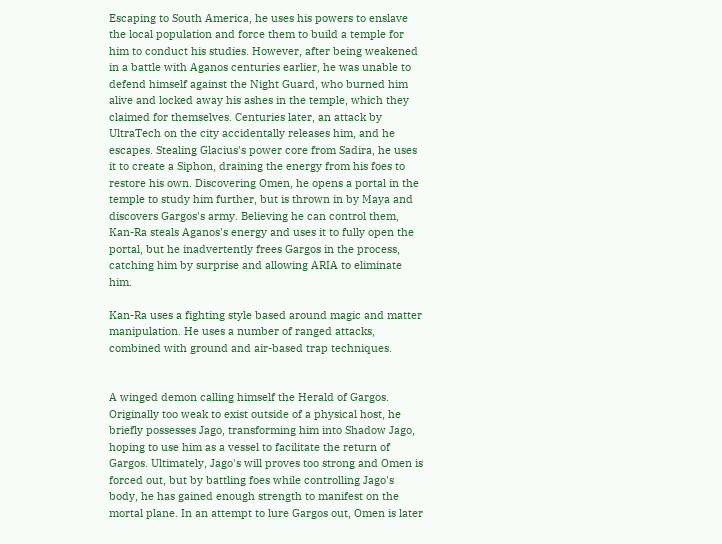Escaping to South America, he uses his powers to enslave the local population and force them to build a temple for him to conduct his studies. However, after being weakened in a battle with Aganos centuries earlier, he was unable to defend himself against the Night Guard, who burned him alive and locked away his ashes in the temple, which they claimed for themselves. Centuries later, an attack by UltraTech on the city accidentally releases him, and he escapes. Stealing Glacius's power core from Sadira, he uses it to create a Siphon, draining the energy from his foes to restore his own. Discovering Omen, he opens a portal in the temple to study him further, but is thrown in by Maya and discovers Gargos's army. Believing he can control them, Kan-Ra steals Aganos's energy and uses it to fully open the portal, but he inadvertently frees Gargos in the process, catching him by surprise and allowing ARIA to eliminate him.

Kan-Ra uses a fighting style based around magic and matter manipulation. He uses a number of ranged attacks, combined with ground and air-based trap techniques.


A winged demon calling himself the Herald of Gargos. Originally too weak to exist outside of a physical host, he briefly possesses Jago, transforming him into Shadow Jago, hoping to use him as a vessel to facilitate the return of Gargos. Ultimately, Jago's will proves too strong and Omen is forced out, but by battling foes while controlling Jago's body, he has gained enough strength to manifest on the mortal plane. In an attempt to lure Gargos out, Omen is later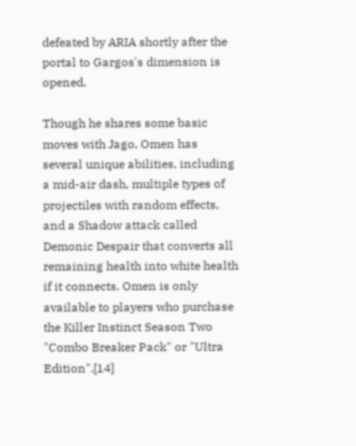defeated by ARIA shortly after the portal to Gargos's dimension is opened.

Though he shares some basic moves with Jago, Omen has several unique abilities, including a mid-air dash, multiple types of projectiles with random effects, and a Shadow attack called Demonic Despair that converts all remaining health into white health if it connects. Omen is only available to players who purchase the Killer Instinct Season Two "Combo Breaker Pack" or "Ultra Edition".[14]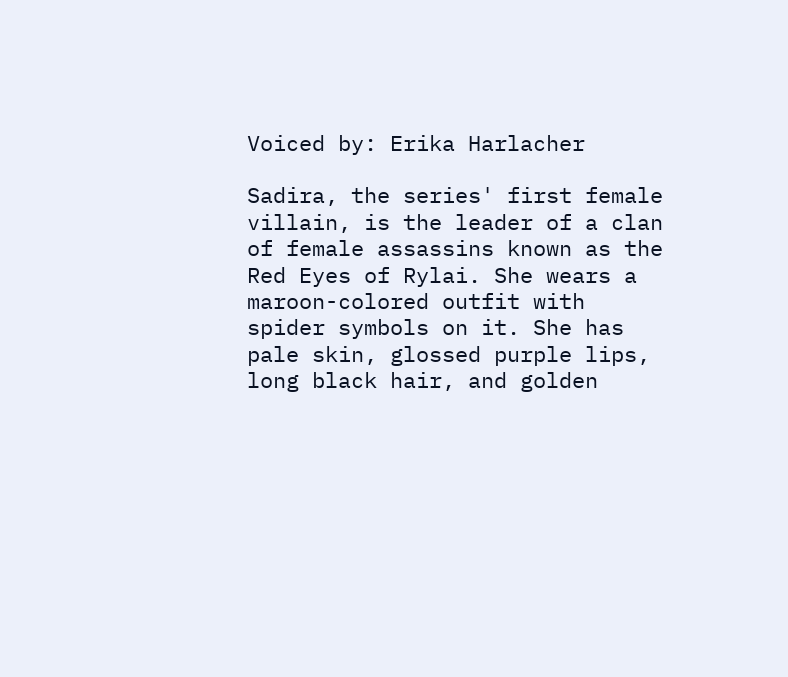Voiced by: Erika Harlacher

Sadira, the series' first female villain, is the leader of a clan of female assassins known as the Red Eyes of Rylai. She wears a maroon-colored outfit with spider symbols on it. She has pale skin, glossed purple lips, long black hair, and golden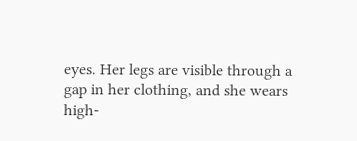eyes. Her legs are visible through a gap in her clothing, and she wears high-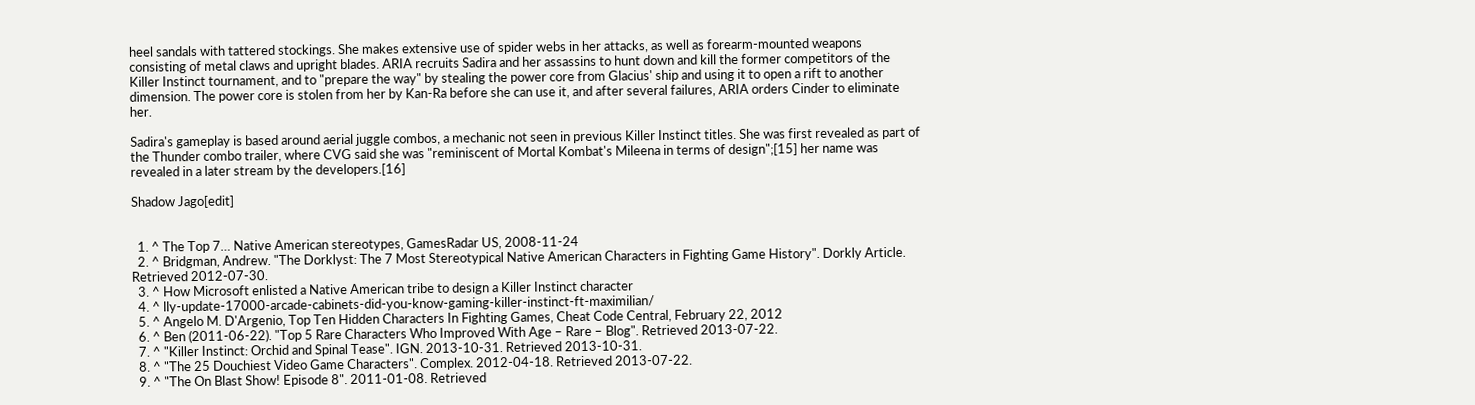heel sandals with tattered stockings. She makes extensive use of spider webs in her attacks, as well as forearm-mounted weapons consisting of metal claws and upright blades. ARIA recruits Sadira and her assassins to hunt down and kill the former competitors of the Killer Instinct tournament, and to "prepare the way" by stealing the power core from Glacius' ship and using it to open a rift to another dimension. The power core is stolen from her by Kan-Ra before she can use it, and after several failures, ARIA orders Cinder to eliminate her.

Sadira's gameplay is based around aerial juggle combos, a mechanic not seen in previous Killer Instinct titles. She was first revealed as part of the Thunder combo trailer, where CVG said she was "reminiscent of Mortal Kombat's Mileena in terms of design";[15] her name was revealed in a later stream by the developers.[16]

Shadow Jago[edit]


  1. ^ The Top 7… Native American stereotypes, GamesRadar US, 2008-11-24
  2. ^ Bridgman, Andrew. "The Dorklyst: The 7 Most Stereotypical Native American Characters in Fighting Game History". Dorkly Article. Retrieved 2012-07-30.
  3. ^ How Microsoft enlisted a Native American tribe to design a Killer Instinct character
  4. ^ lly-update-17000-arcade-cabinets-did-you-know-gaming-killer-instinct-ft-maximilian/
  5. ^ Angelo M. D'Argenio, Top Ten Hidden Characters In Fighting Games, Cheat Code Central, February 22, 2012
  6. ^ Ben (2011-06-22). "Top 5 Rare Characters Who Improved With Age – Rare – Blog". Retrieved 2013-07-22.
  7. ^ "Killer Instinct: Orchid and Spinal Tease". IGN. 2013-10-31. Retrieved 2013-10-31.
  8. ^ "The 25 Douchiest Video Game Characters". Complex. 2012-04-18. Retrieved 2013-07-22.
  9. ^ "The On Blast Show! Episode 8". 2011-01-08. Retrieved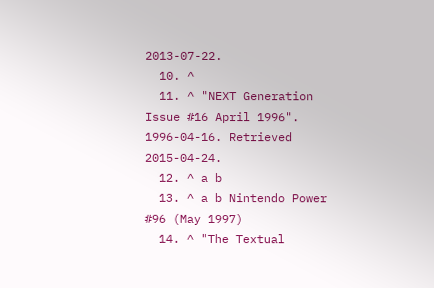2013-07-22.
  10. ^
  11. ^ "NEXT Generation Issue #16 April 1996". 1996-04-16. Retrieved 2015-04-24.
  12. ^ a b
  13. ^ a b Nintendo Power #96 (May 1997)
  14. ^ "The Textual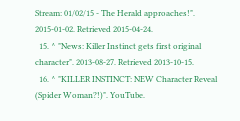Stream: 01/02/15 - The Herald approaches!". 2015-01-02. Retrieved 2015-04-24.
  15. ^ "News: Killer Instinct gets first original character". 2013-08-27. Retrieved 2013-10-15.
  16. ^ "KILLER INSTINCT: NEW Character Reveal (Spider Woman?!)". YouTube.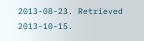2013-08-23. Retrieved 2013-10-15.